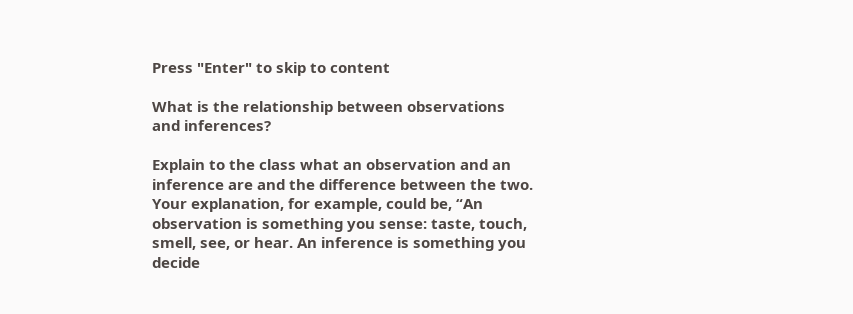Press "Enter" to skip to content

What is the relationship between observations and inferences?

Explain to the class what an observation and an inference are and the difference between the two. Your explanation, for example, could be, “An observation is something you sense: taste, touch, smell, see, or hear. An inference is something you decide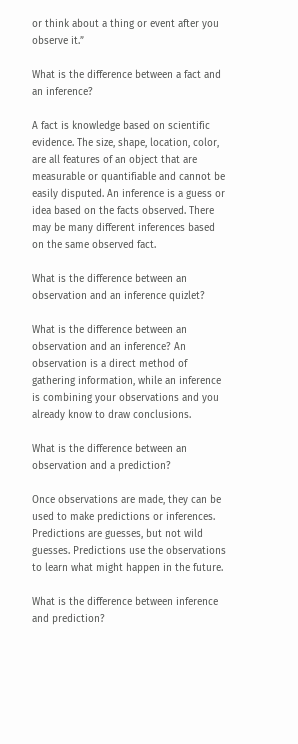or think about a thing or event after you observe it.”

What is the difference between a fact and an inference?

A fact is knowledge based on scientific evidence. The size, shape, location, color, are all features of an object that are measurable or quantifiable and cannot be easily disputed. An inference is a guess or idea based on the facts observed. There may be many different inferences based on the same observed fact.

What is the difference between an observation and an inference quizlet?

What is the difference between an observation and an inference? An observation is a direct method of gathering information, while an inference is combining your observations and you already know to draw conclusions.

What is the difference between an observation and a prediction?

Once observations are made, they can be used to make predictions or inferences. Predictions are guesses, but not wild guesses. Predictions use the observations to learn what might happen in the future.

What is the difference between inference and prediction?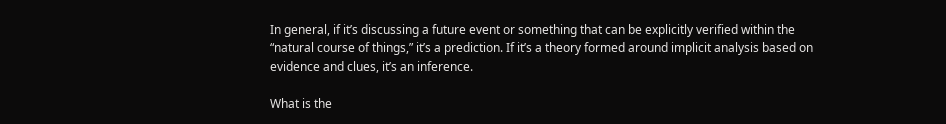In general, if it’s discussing a future event or something that can be explicitly verified within the “natural course of things,” it’s a prediction. If it’s a theory formed around implicit analysis based on evidence and clues, it’s an inference.

What is the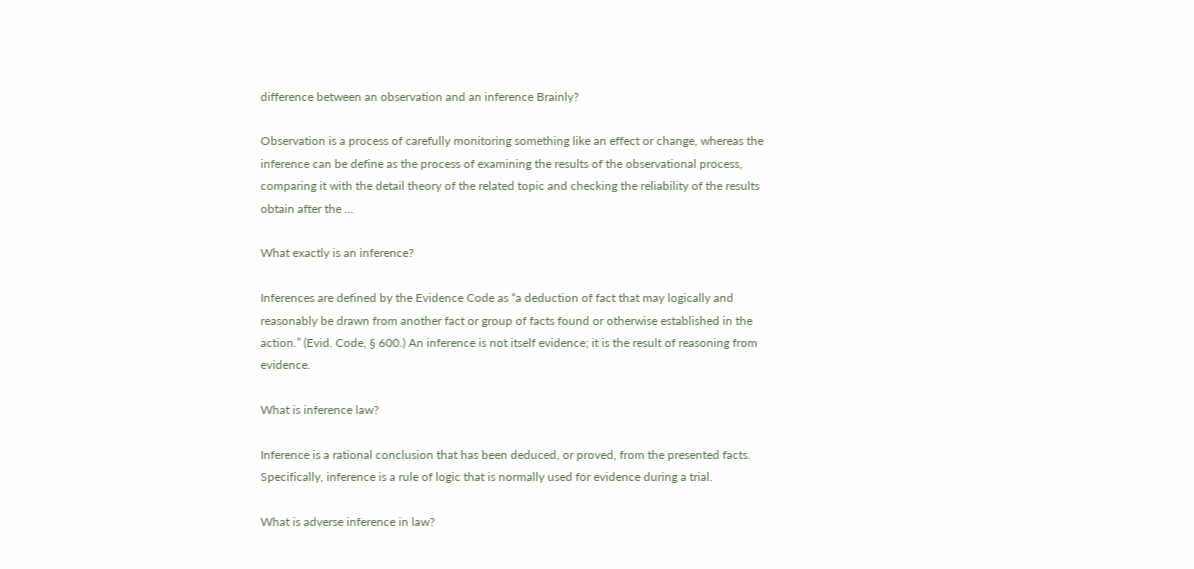difference between an observation and an inference Brainly?

Observation is a process of carefully monitoring something like an effect or change, whereas the inference can be define as the process of examining the results of the observational process, comparing it with the detail theory of the related topic and checking the reliability of the results obtain after the …

What exactly is an inference?

Inferences are defined by the Evidence Code as “a deduction of fact that may logically and reasonably be drawn from another fact or group of facts found or otherwise established in the action.” (Evid. Code, § 600.) An inference is not itself evidence; it is the result of reasoning from evidence.

What is inference law?

Inference is a rational conclusion that has been deduced, or proved, from the presented facts. Specifically, inference is a rule of logic that is normally used for evidence during a trial.

What is adverse inference in law?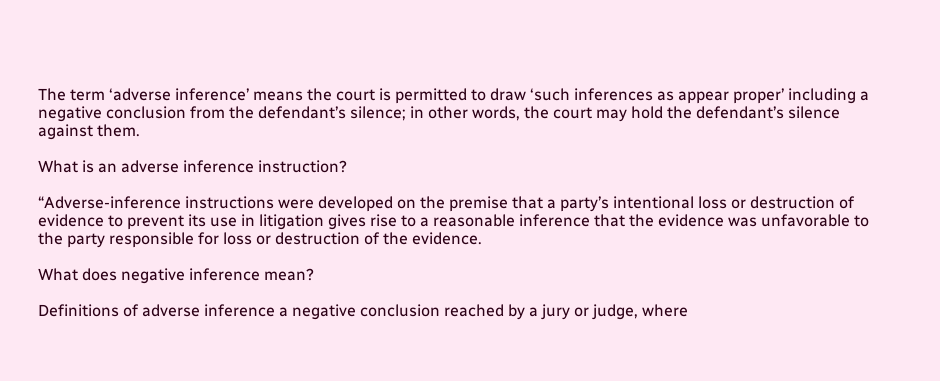The term ‘adverse inference’ means the court is permitted to draw ‘such inferences as appear proper’ including a negative conclusion from the defendant’s silence; in other words, the court may hold the defendant’s silence against them.

What is an adverse inference instruction?

“Adverse-inference instructions were developed on the premise that a party’s intentional loss or destruction of evidence to prevent its use in litigation gives rise to a reasonable inference that the evidence was unfavorable to the party responsible for loss or destruction of the evidence.

What does negative inference mean?

Definitions of adverse inference a negative conclusion reached by a jury or judge, where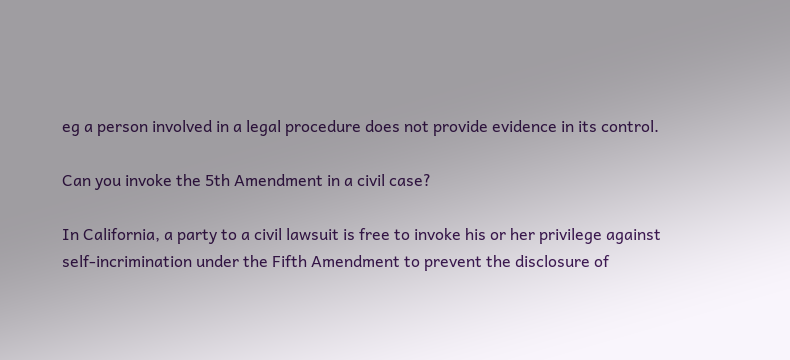eg a person involved in a legal procedure does not provide evidence in its control.

Can you invoke the 5th Amendment in a civil case?

In California, a party to a civil lawsuit is free to invoke his or her privilege against self-incrimination under the Fifth Amendment to prevent the disclosure of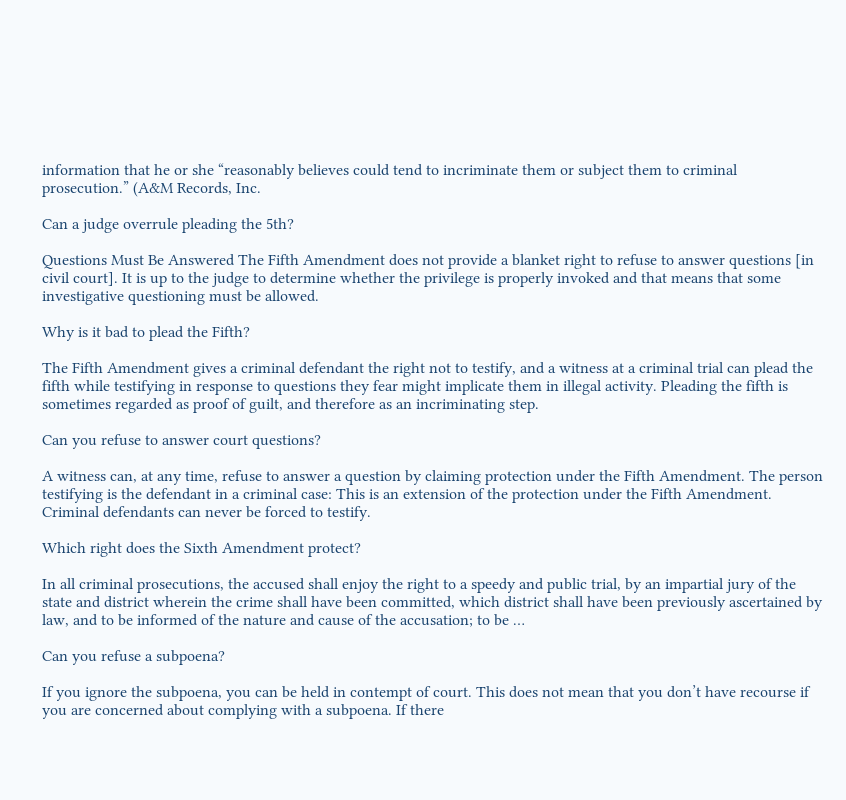information that he or she “reasonably believes could tend to incriminate them or subject them to criminal prosecution.” (A&M Records, Inc.

Can a judge overrule pleading the 5th?

Questions Must Be Answered The Fifth Amendment does not provide a blanket right to refuse to answer questions [in civil court]. It is up to the judge to determine whether the privilege is properly invoked and that means that some investigative questioning must be allowed.

Why is it bad to plead the Fifth?

The Fifth Amendment gives a criminal defendant the right not to testify, and a witness at a criminal trial can plead the fifth while testifying in response to questions they fear might implicate them in illegal activity. Pleading the fifth is sometimes regarded as proof of guilt, and therefore as an incriminating step.

Can you refuse to answer court questions?

A witness can, at any time, refuse to answer a question by claiming protection under the Fifth Amendment. The person testifying is the defendant in a criminal case: This is an extension of the protection under the Fifth Amendment. Criminal defendants can never be forced to testify.

Which right does the Sixth Amendment protect?

In all criminal prosecutions, the accused shall enjoy the right to a speedy and public trial, by an impartial jury of the state and district wherein the crime shall have been committed, which district shall have been previously ascertained by law, and to be informed of the nature and cause of the accusation; to be …

Can you refuse a subpoena?

If you ignore the subpoena, you can be held in contempt of court. This does not mean that you don’t have recourse if you are concerned about complying with a subpoena. If there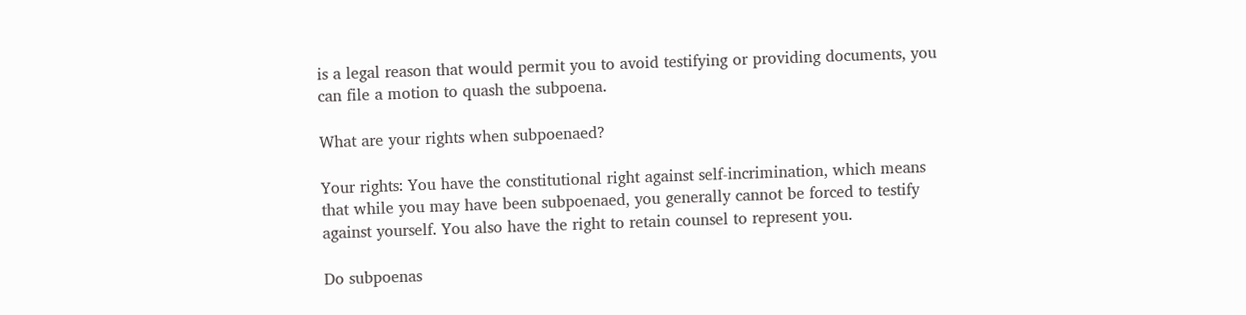is a legal reason that would permit you to avoid testifying or providing documents, you can file a motion to quash the subpoena.

What are your rights when subpoenaed?

Your rights: You have the constitutional right against self-incrimination, which means that while you may have been subpoenaed, you generally cannot be forced to testify against yourself. You also have the right to retain counsel to represent you.

Do subpoenas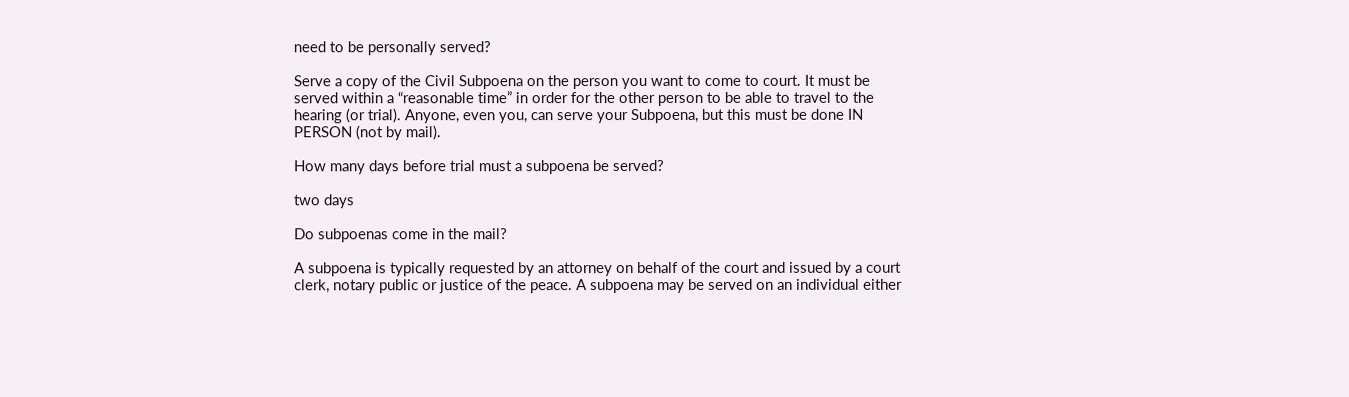need to be personally served?

Serve a copy of the Civil Subpoena on the person you want to come to court. It must be served within a “reasonable time” in order for the other person to be able to travel to the hearing (or trial). Anyone, even you, can serve your Subpoena, but this must be done IN PERSON (not by mail).

How many days before trial must a subpoena be served?

two days

Do subpoenas come in the mail?

A subpoena is typically requested by an attorney on behalf of the court and issued by a court clerk, notary public or justice of the peace. A subpoena may be served on an individual either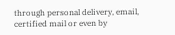through personal delivery, email, certified mail or even by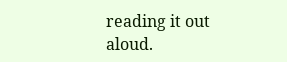reading it out aloud.